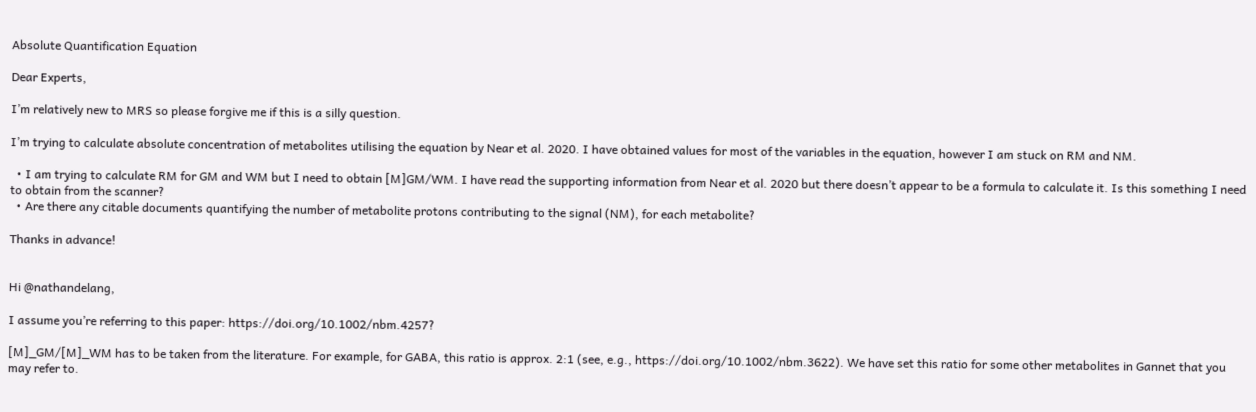Absolute Quantification Equation

Dear Experts,

I’m relatively new to MRS so please forgive me if this is a silly question.

I’m trying to calculate absolute concentration of metabolites utilising the equation by Near et al. 2020. I have obtained values for most of the variables in the equation, however I am stuck on RM and NM.

  • I am trying to calculate RM for GM and WM but I need to obtain [M]GM/WM. I have read the supporting information from Near et al. 2020 but there doesn’t appear to be a formula to calculate it. Is this something I need to obtain from the scanner?
  • Are there any citable documents quantifying the number of metabolite protons contributing to the signal (NM), for each metabolite?

Thanks in advance!


Hi @nathandelang,

I assume you’re referring to this paper: https://doi.org/10.1002/nbm.4257?

[M]_GM/[M]_WM has to be taken from the literature. For example, for GABA, this ratio is approx. 2:1 (see, e.g., https://doi.org/10.1002/nbm.3622). We have set this ratio for some other metabolites in Gannet that you may refer to.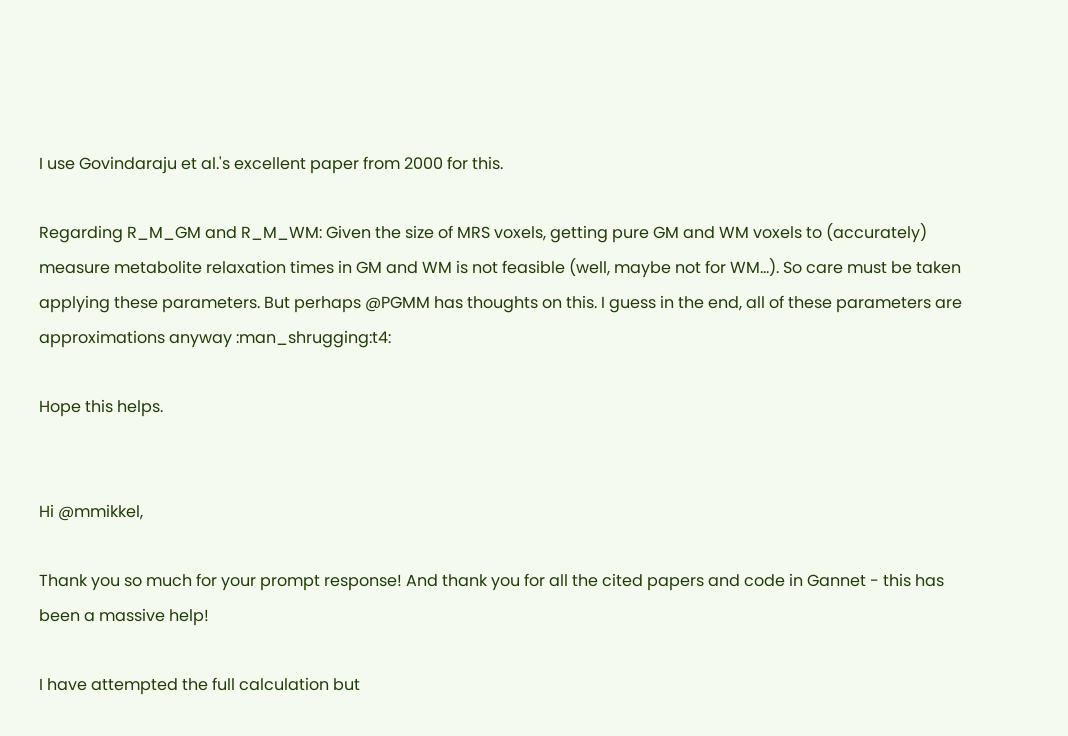I use Govindaraju et al.'s excellent paper from 2000 for this.

Regarding R_M_GM and R_M_WM: Given the size of MRS voxels, getting pure GM and WM voxels to (accurately) measure metabolite relaxation times in GM and WM is not feasible (well, maybe not for WM…). So care must be taken applying these parameters. But perhaps @PGMM has thoughts on this. I guess in the end, all of these parameters are approximations anyway :man_shrugging:t4:

Hope this helps.


Hi @mmikkel,

Thank you so much for your prompt response! And thank you for all the cited papers and code in Gannet - this has been a massive help!

I have attempted the full calculation but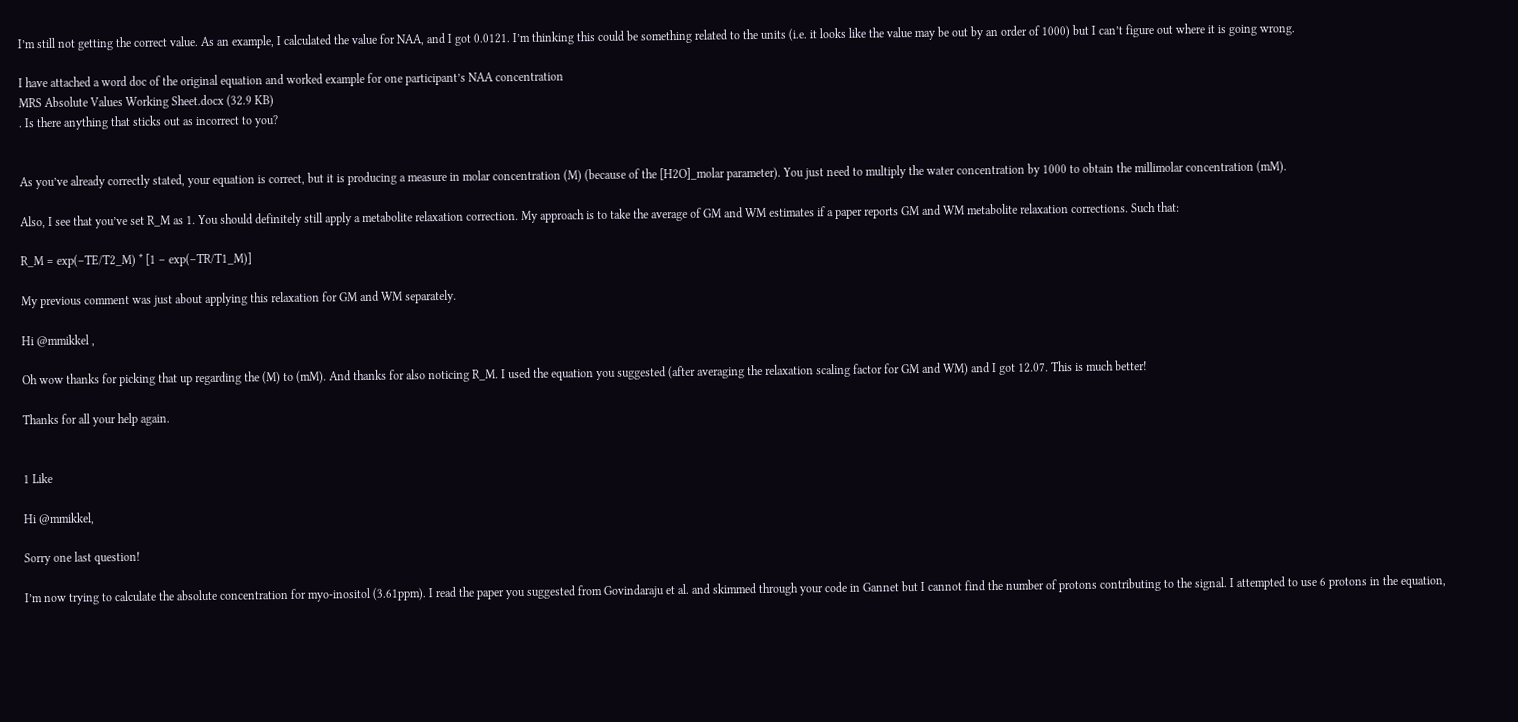I’m still not getting the correct value. As an example, I calculated the value for NAA, and I got 0.0121. I’m thinking this could be something related to the units (i.e. it looks like the value may be out by an order of 1000) but I can’t figure out where it is going wrong.

I have attached a word doc of the original equation and worked example for one participant’s NAA concentration
MRS Absolute Values Working Sheet.docx (32.9 KB)
. Is there anything that sticks out as incorrect to you?


As you’ve already correctly stated, your equation is correct, but it is producing a measure in molar concentration (M) (because of the [H2O]_molar parameter). You just need to multiply the water concentration by 1000 to obtain the millimolar concentration (mM).

Also, I see that you’ve set R_M as 1. You should definitely still apply a metabolite relaxation correction. My approach is to take the average of GM and WM estimates if a paper reports GM and WM metabolite relaxation corrections. Such that:

R_M = exp(–TE/T2_M) * [1 – exp(–TR/T1_M)]

My previous comment was just about applying this relaxation for GM and WM separately.

Hi @mmikkel ,

Oh wow thanks for picking that up regarding the (M) to (mM). And thanks for also noticing R_M. I used the equation you suggested (after averaging the relaxation scaling factor for GM and WM) and I got 12.07. This is much better!

Thanks for all your help again.


1 Like

Hi @mmikkel,

Sorry one last question!

I’m now trying to calculate the absolute concentration for myo-inositol (3.61ppm). I read the paper you suggested from Govindaraju et al. and skimmed through your code in Gannet but I cannot find the number of protons contributing to the signal. I attempted to use 6 protons in the equation,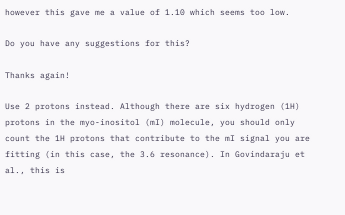however this gave me a value of 1.10 which seems too low.

Do you have any suggestions for this?

Thanks again!

Use 2 protons instead. Although there are six hydrogen (1H) protons in the myo-inositol (mI) molecule, you should only count the 1H protons that contribute to the mI signal you are fitting (in this case, the 3.6 resonance). In Govindaraju et al., this is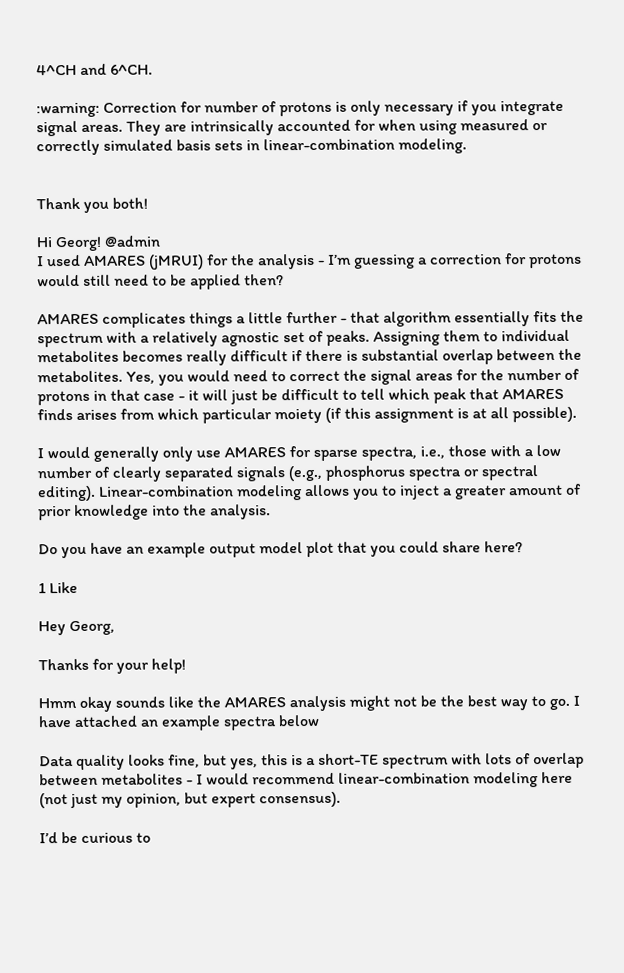4^CH and 6^CH.

:warning: Correction for number of protons is only necessary if you integrate signal areas. They are intrinsically accounted for when using measured or correctly simulated basis sets in linear-combination modeling.


Thank you both!

Hi Georg! @admin
I used AMARES (jMRUI) for the analysis - I’m guessing a correction for protons would still need to be applied then?

AMARES complicates things a little further - that algorithm essentially fits the spectrum with a relatively agnostic set of peaks. Assigning them to individual metabolites becomes really difficult if there is substantial overlap between the metabolites. Yes, you would need to correct the signal areas for the number of protons in that case - it will just be difficult to tell which peak that AMARES finds arises from which particular moiety (if this assignment is at all possible).

I would generally only use AMARES for sparse spectra, i.e., those with a low number of clearly separated signals (e.g., phosphorus spectra or spectral editing). Linear-combination modeling allows you to inject a greater amount of prior knowledge into the analysis.

Do you have an example output model plot that you could share here?

1 Like

Hey Georg,

Thanks for your help!

Hmm okay sounds like the AMARES analysis might not be the best way to go. I have attached an example spectra below

Data quality looks fine, but yes, this is a short-TE spectrum with lots of overlap between metabolites - I would recommend linear-combination modeling here (not just my opinion, but expert consensus).

I’d be curious to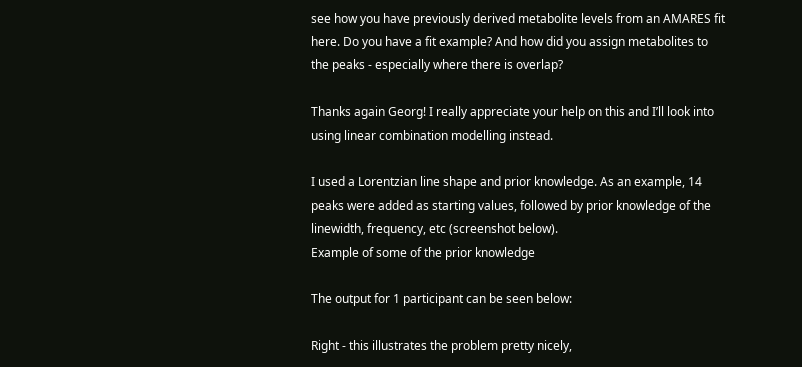see how you have previously derived metabolite levels from an AMARES fit here. Do you have a fit example? And how did you assign metabolites to the peaks - especially where there is overlap?

Thanks again Georg! I really appreciate your help on this and I’ll look into using linear combination modelling instead.

I used a Lorentzian line shape and prior knowledge. As an example, 14 peaks were added as starting values, followed by prior knowledge of the linewidth, frequency, etc (screenshot below).
Example of some of the prior knowledge

The output for 1 participant can be seen below:

Right - this illustrates the problem pretty nicely,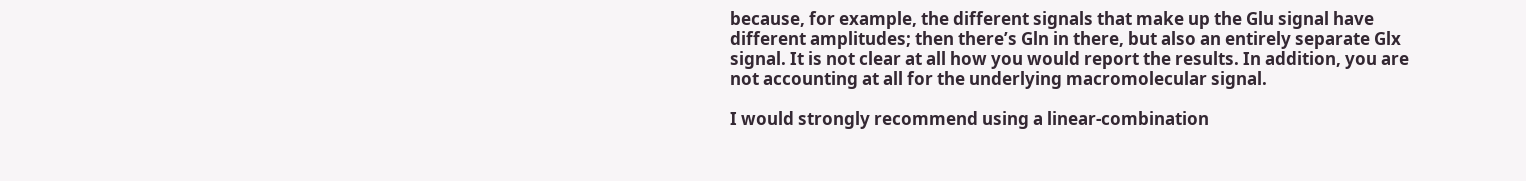because, for example, the different signals that make up the Glu signal have different amplitudes; then there’s Gln in there, but also an entirely separate Glx signal. It is not clear at all how you would report the results. In addition, you are not accounting at all for the underlying macromolecular signal.

I would strongly recommend using a linear-combination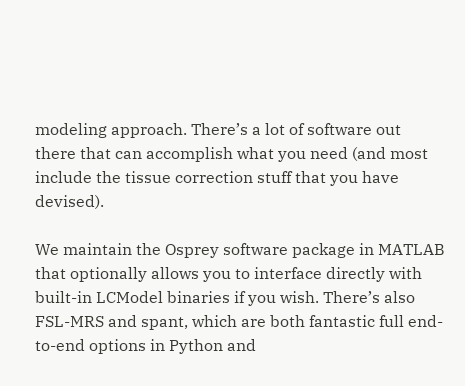modeling approach. There’s a lot of software out there that can accomplish what you need (and most include the tissue correction stuff that you have devised).

We maintain the Osprey software package in MATLAB that optionally allows you to interface directly with built-in LCModel binaries if you wish. There’s also FSL-MRS and spant, which are both fantastic full end-to-end options in Python and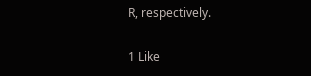R, respectively.

1 Like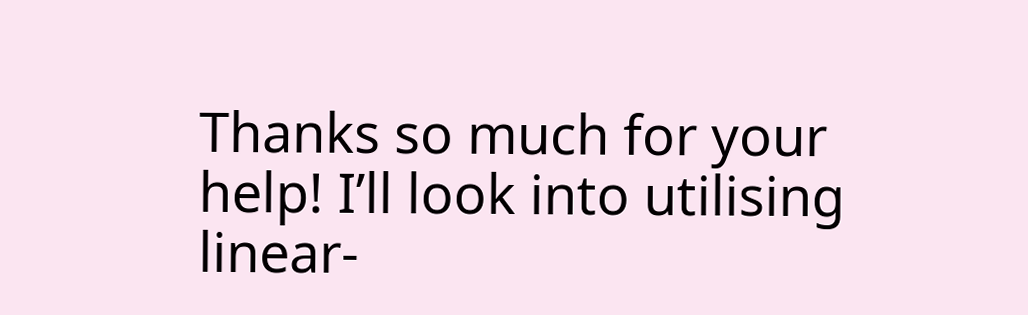Thanks so much for your help! I’ll look into utilising linear-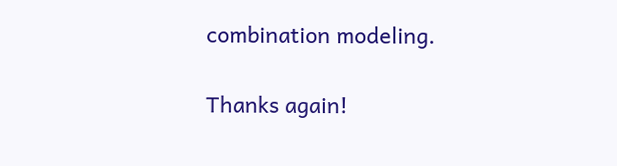combination modeling.

Thanks again!